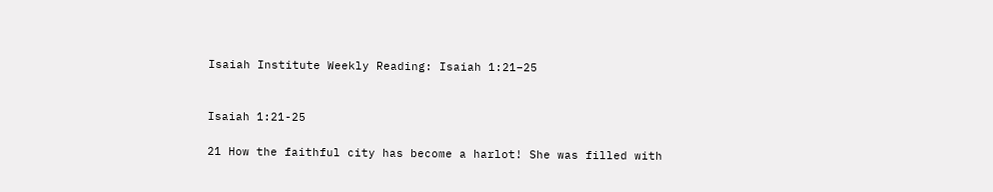Isaiah Institute Weekly Reading: Isaiah 1:21–25


Isaiah 1:21-25

21 How the faithful city has become a harlot! She was filled with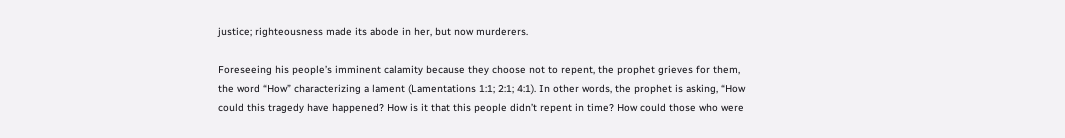justice; righteousness made its abode in her, but now murderers.

Foreseeing his people’s imminent calamity because they choose not to repent, the prophet grieves for them, the word “How” characterizing a lament (Lamentations 1:1; 2:1; 4:1). In other words, the prophet is asking, “How could this tragedy have happened? How is it that this people didn’t repent in time? How could those who were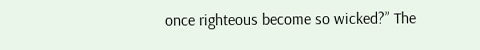once righteous become so wicked?” The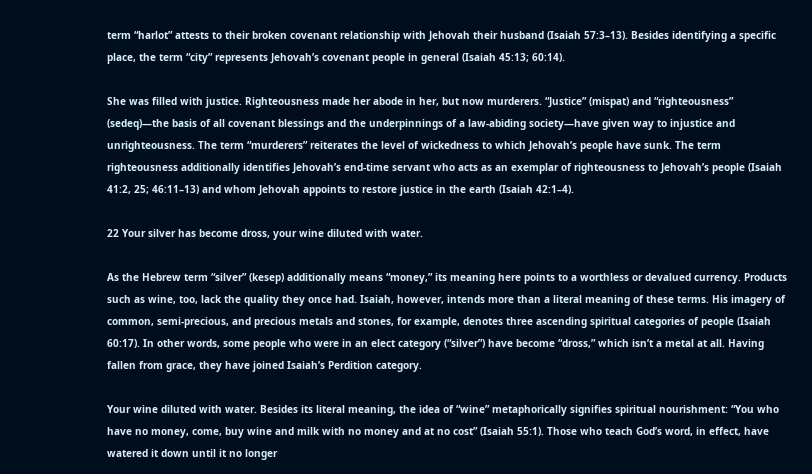term “harlot” attests to their broken covenant relationship with Jehovah their husband (Isaiah 57:3–13). Besides identifying a specific place, the term “city” represents Jehovah’s covenant people in general (Isaiah 45:13; 60:14).

She was filled with justice. Righteousness made her abode in her, but now murderers. “Justice” (mispat) and “righteousness” (sedeq)—the basis of all covenant blessings and the underpinnings of a law-abiding society—have given way to injustice and unrighteousness. The term “murderers” reiterates the level of wickedness to which Jehovah’s people have sunk. The term righteousness additionally identifies Jehovah’s end-time servant who acts as an exemplar of righteousness to Jehovah’s people (Isaiah 41:2, 25; 46:11–13) and whom Jehovah appoints to restore justice in the earth (Isaiah 42:1–4).

22 Your silver has become dross, your wine diluted with water.

As the Hebrew term “silver” (kesep) additionally means “money,” its meaning here points to a worthless or devalued currency. Products such as wine, too, lack the quality they once had. Isaiah, however, intends more than a literal meaning of these terms. His imagery of common, semi-precious, and precious metals and stones, for example, denotes three ascending spiritual categories of people (Isaiah 60:17). In other words, some people who were in an elect category (“silver”) have become “dross,” which isn’t a metal at all. Having fallen from grace, they have joined Isaiah’s Perdition category.

Your wine diluted with water. Besides its literal meaning, the idea of “wine” metaphorically signifies spiritual nourishment: “You who have no money, come, buy wine and milk with no money and at no cost” (Isaiah 55:1). Those who teach God’s word, in effect, have watered it down until it no longer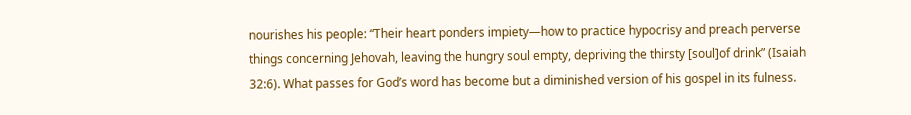nourishes his people: “Their heart ponders impiety—how to practice hypocrisy and preach perverse things concerning Jehovah, leaving the hungry soul empty, depriving the thirsty [soul]of drink” (Isaiah 32:6). What passes for God’s word has become but a diminished version of his gospel in its fulness.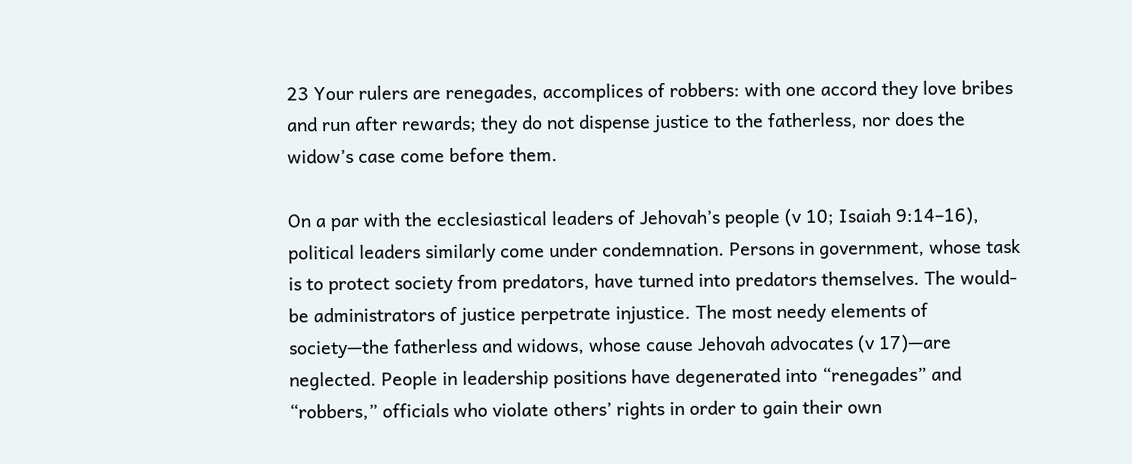23 Your rulers are renegades, accomplices of robbers: with one accord they love bribes and run after rewards; they do not dispense justice to the fatherless, nor does the widow’s case come before them.

On a par with the ecclesiastical leaders of Jehovah’s people (v 10; Isaiah 9:14–16), political leaders similarly come under condemnation. Persons in government, whose task is to protect society from predators, have turned into predators themselves. The would-be administrators of justice perpetrate injustice. The most needy elements of society—the fatherless and widows, whose cause Jehovah advocates (v 17)—are neglected. People in leadership positions have degenerated into “renegades” and “robbers,” officials who violate others’ rights in order to gain their own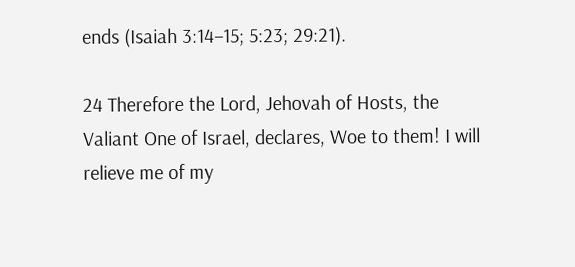ends (Isaiah 3:14–15; 5:23; 29:21).

24 Therefore the Lord, Jehovah of Hosts, the Valiant One of Israel, declares, Woe to them! I will relieve me of my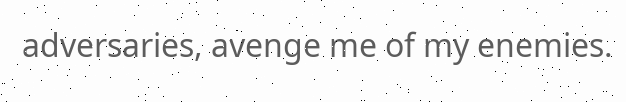adversaries, avenge me of my enemies.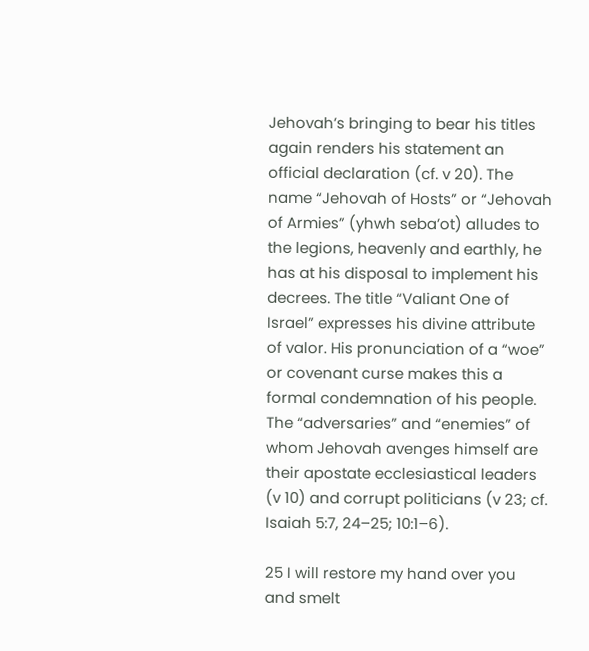Jehovah’s bringing to bear his titles again renders his statement an official declaration (cf. v 20). The name “Jehovah of Hosts” or “Jehovah of Armies” (yhwh seba’ot) alludes to the legions, heavenly and earthly, he has at his disposal to implement his decrees. The title “Valiant One of Israel” expresses his divine attribute of valor. His pronunciation of a “woe” or covenant curse makes this a formal condemnation of his people. The “adversaries” and “enemies” of whom Jehovah avenges himself are their apostate ecclesiastical leaders (v 10) and corrupt politicians (v 23; cf. Isaiah 5:7, 24–25; 10:1–6).

25 I will restore my hand over you and smelt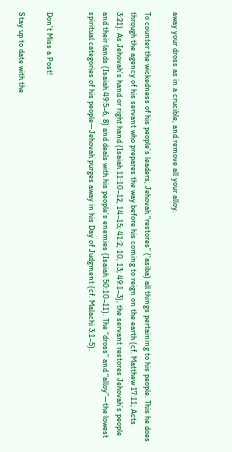away your dross as in a crucible, and remove all your alloy.

To counter the wickedness of his people’s leaders, Jehovah “restores” (’asiba) all things pertaining to his people. This he does through the agency of his servant who prepares the way before his coming to reign on the earth (cf. Matthew 17:11; Acts 3:21). As Jehovah’s hand or right hand (Isaiah 11:10–12, 14–15; 41:2, 10, 13; 49:1–3), the servant restores Jehovah’s people and their lands (Isaiah 49:5–6, 8) and deals with his people’s enemies (Isaiah 50:10–11). The “dross” and “alloy”—the lowest spiritual categories of his people—Jehovah purges away in his Day of Judgment (cf. Malachi 3:1–5).


Don't Miss a Post!

Stay up to date with the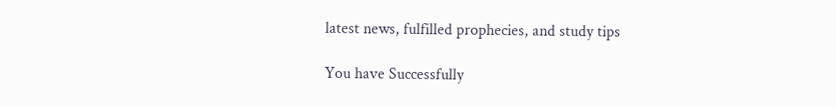latest news, fulfilled prophecies, and study tips

You have Successfully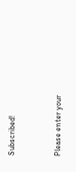Subscribed!


Please enter your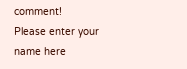comment!
Please enter your name here